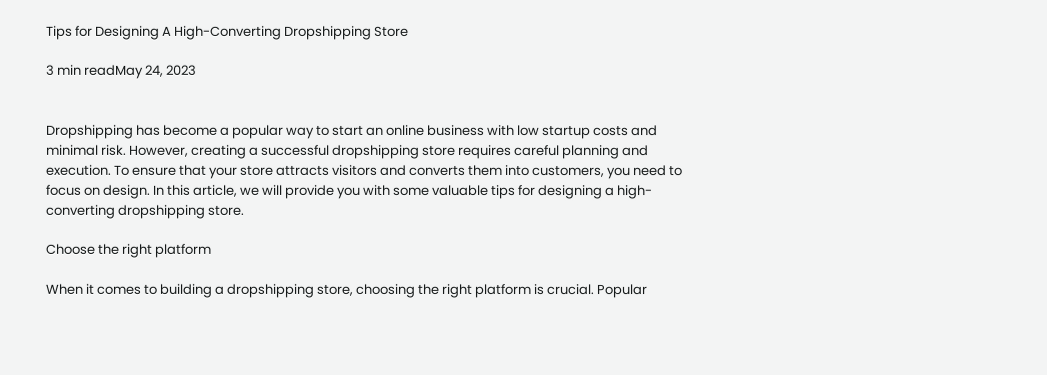Tips for Designing A High-Converting Dropshipping Store

3 min readMay 24, 2023


Dropshipping has become a popular way to start an online business with low startup costs and minimal risk. However, creating a successful dropshipping store requires careful planning and execution. To ensure that your store attracts visitors and converts them into customers, you need to focus on design. In this article, we will provide you with some valuable tips for designing a high-converting dropshipping store.

Choose the right platform

When it comes to building a dropshipping store, choosing the right platform is crucial. Popular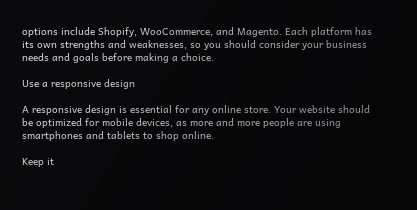options include Shopify, WooCommerce, and Magento. Each platform has its own strengths and weaknesses, so you should consider your business needs and goals before making a choice.

Use a responsive design

A responsive design is essential for any online store. Your website should be optimized for mobile devices, as more and more people are using smartphones and tablets to shop online.

Keep it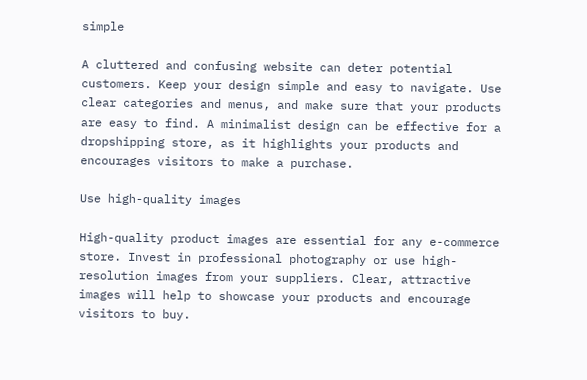simple

A cluttered and confusing website can deter potential customers. Keep your design simple and easy to navigate. Use clear categories and menus, and make sure that your products are easy to find. A minimalist design can be effective for a dropshipping store, as it highlights your products and encourages visitors to make a purchase.

Use high-quality images

High-quality product images are essential for any e-commerce store. Invest in professional photography or use high-resolution images from your suppliers. Clear, attractive images will help to showcase your products and encourage visitors to buy.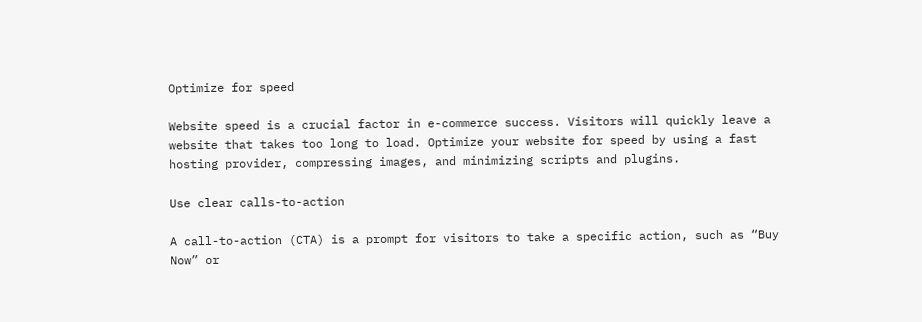Optimize for speed

Website speed is a crucial factor in e-commerce success. Visitors will quickly leave a website that takes too long to load. Optimize your website for speed by using a fast hosting provider, compressing images, and minimizing scripts and plugins.

Use clear calls-to-action

A call-to-action (CTA) is a prompt for visitors to take a specific action, such as “Buy Now” or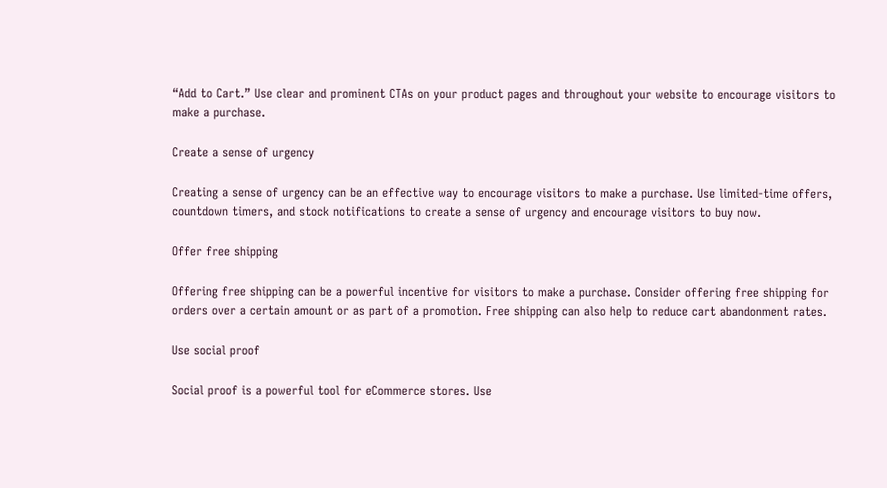“Add to Cart.” Use clear and prominent CTAs on your product pages and throughout your website to encourage visitors to make a purchase.

Create a sense of urgency

Creating a sense of urgency can be an effective way to encourage visitors to make a purchase. Use limited-time offers, countdown timers, and stock notifications to create a sense of urgency and encourage visitors to buy now.

Offer free shipping

Offering free shipping can be a powerful incentive for visitors to make a purchase. Consider offering free shipping for orders over a certain amount or as part of a promotion. Free shipping can also help to reduce cart abandonment rates.

Use social proof

Social proof is a powerful tool for eCommerce stores. Use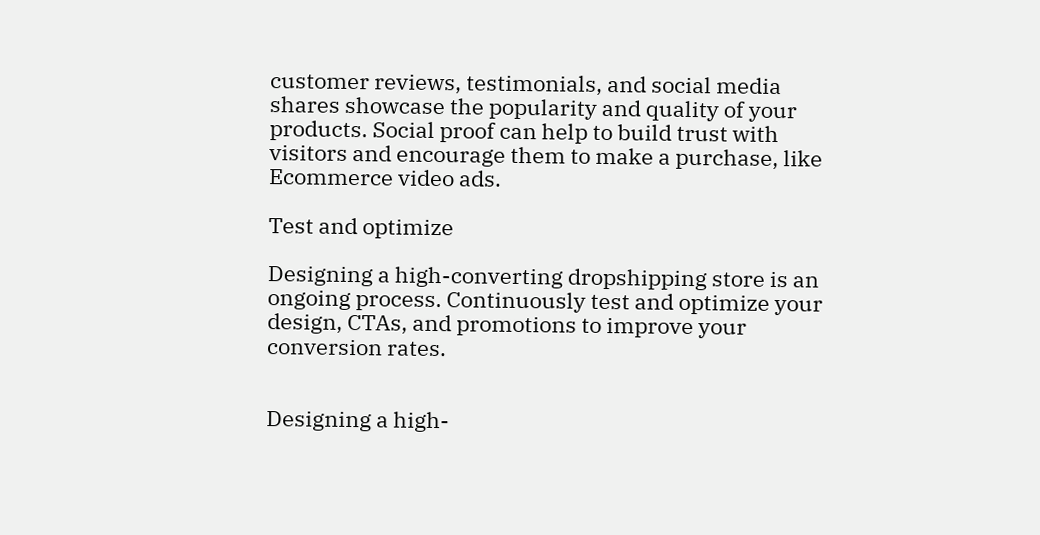customer reviews, testimonials, and social media shares showcase the popularity and quality of your products. Social proof can help to build trust with visitors and encourage them to make a purchase, like Ecommerce video ads.

Test and optimize

Designing a high-converting dropshipping store is an ongoing process. Continuously test and optimize your design, CTAs, and promotions to improve your conversion rates.


Designing a high-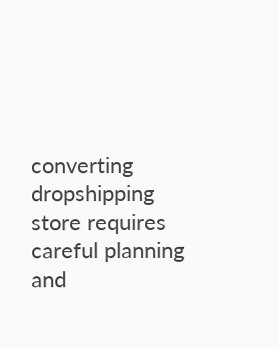converting dropshipping store requires careful planning and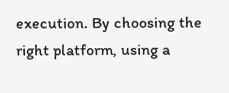execution. By choosing the right platform, using a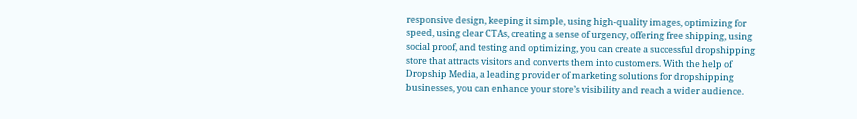responsive design, keeping it simple, using high-quality images, optimizing for speed, using clear CTAs, creating a sense of urgency, offering free shipping, using social proof, and testing and optimizing, you can create a successful dropshipping store that attracts visitors and converts them into customers. With the help of Dropship Media, a leading provider of marketing solutions for dropshipping businesses, you can enhance your store’s visibility and reach a wider audience.